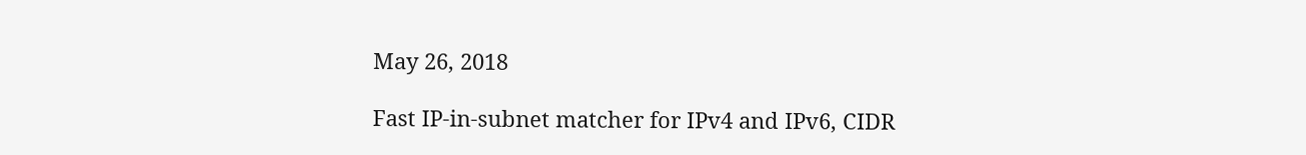May 26, 2018

Fast IP-in-subnet matcher for IPv4 and IPv6, CIDR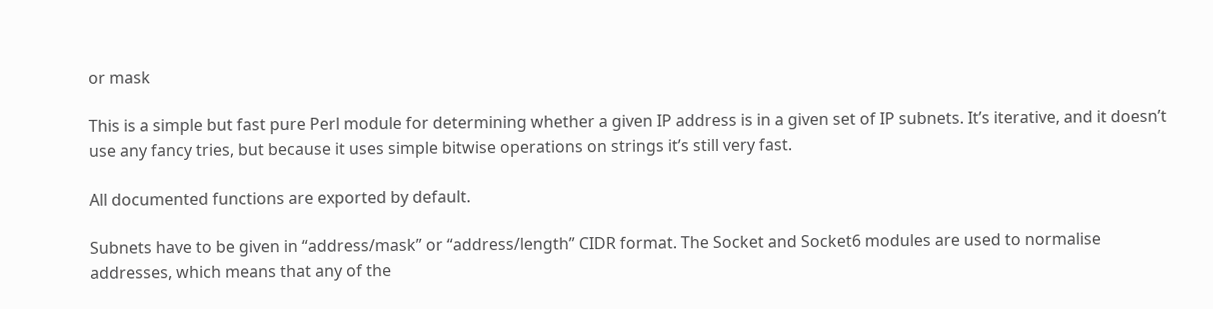or mask

This is a simple but fast pure Perl module for determining whether a given IP address is in a given set of IP subnets. It’s iterative, and it doesn’t use any fancy tries, but because it uses simple bitwise operations on strings it’s still very fast.

All documented functions are exported by default.

Subnets have to be given in “address/mask” or “address/length” CIDR format. The Socket and Socket6 modules are used to normalise addresses, which means that any of the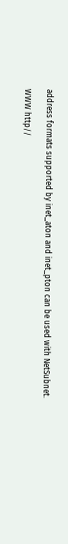address formats supported by inet_aton and inet_pton can be used with NetSubnet.

WWW http//